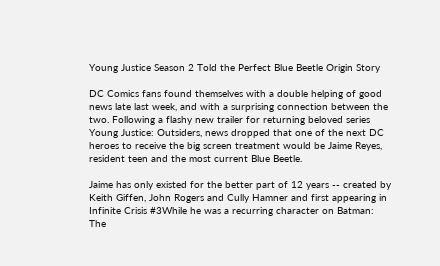Young Justice Season 2 Told the Perfect Blue Beetle Origin Story

DC Comics fans found themselves with a double helping of good news late last week, and with a surprising connection between the two. Following a flashy new trailer for returning beloved series Young Justice: Outsiders, news dropped that one of the next DC heroes to receive the big screen treatment would be Jaime Reyes, resident teen and the most current Blue Beetle.

Jaime has only existed for the better part of 12 years -- created by Keith Giffen, John Rogers and Cully Hamner and first appearing in Infinite Crisis #3While he was a recurring character on Batman: The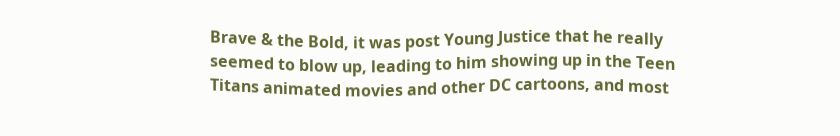Brave & the Bold, it was post Young Justice that he really seemed to blow up, leading to him showing up in the Teen Titans animated movies and other DC cartoons, and most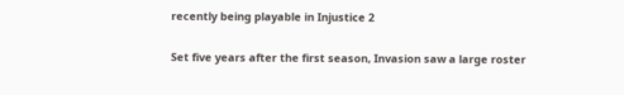recently being playable in Injustice 2

Set five years after the first season, Invasion saw a large roster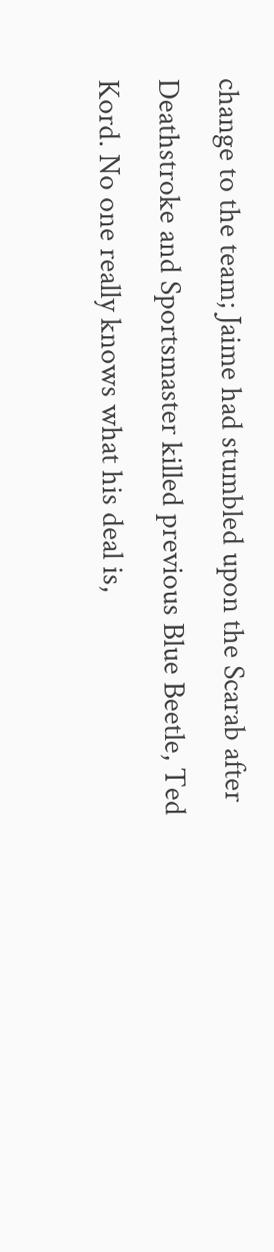change to the team; Jaime had stumbled upon the Scarab after Deathstroke and Sportsmaster killed previous Blue Beetle, Ted Kord. No one really knows what his deal is,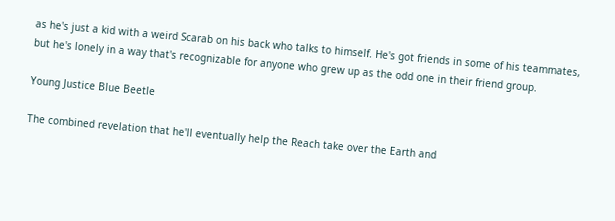as he's just a kid with a weird Scarab on his back who talks to himself. He's got friends in some of his teammates, but he's lonely in a way that's recognizable for anyone who grew up as the odd one in their friend group.

Young Justice Blue Beetle

The combined revelation that he'll eventually help the Reach take over the Earth and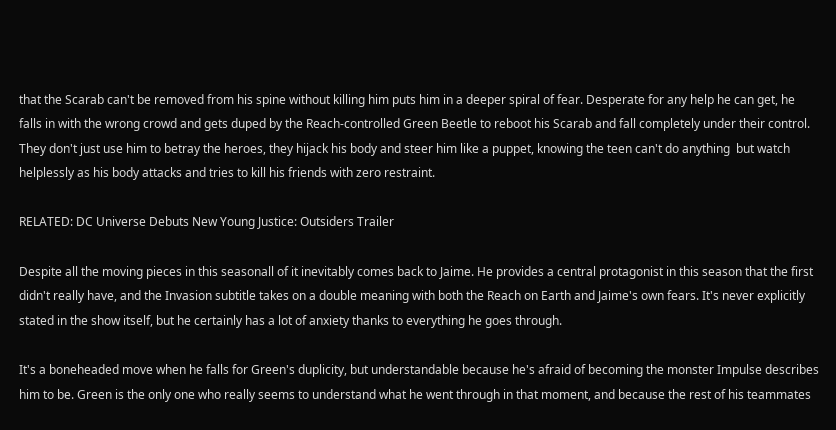that the Scarab can't be removed from his spine without killing him puts him in a deeper spiral of fear. Desperate for any help he can get, he falls in with the wrong crowd and gets duped by the Reach-controlled Green Beetle to reboot his Scarab and fall completely under their control. They don't just use him to betray the heroes, they hijack his body and steer him like a puppet, knowing the teen can't do anything  but watch helplessly as his body attacks and tries to kill his friends with zero restraint.

RELATED: DC Universe Debuts New Young Justice: Outsiders Trailer

Despite all the moving pieces in this seasonall of it inevitably comes back to Jaime. He provides a central protagonist in this season that the first didn't really have, and the Invasion subtitle takes on a double meaning with both the Reach on Earth and Jaime's own fears. It's never explicitly stated in the show itself, but he certainly has a lot of anxiety thanks to everything he goes through.

It's a boneheaded move when he falls for Green's duplicity, but understandable because he's afraid of becoming the monster Impulse describes him to be. Green is the only one who really seems to understand what he went through in that moment, and because the rest of his teammates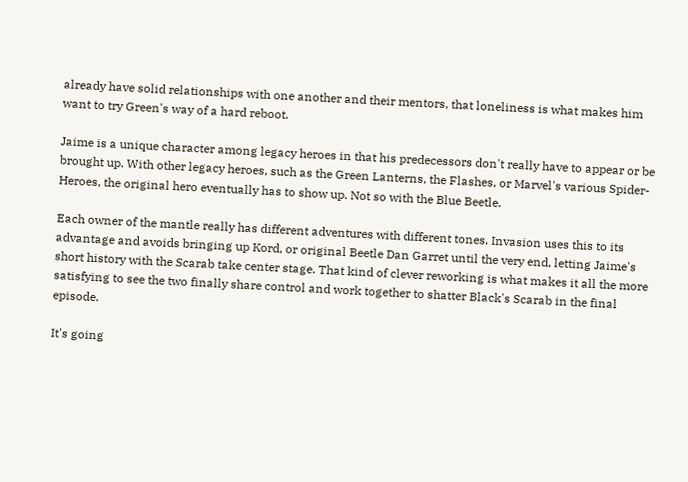already have solid relationships with one another and their mentors, that loneliness is what makes him want to try Green's way of a hard reboot.

Jaime is a unique character among legacy heroes in that his predecessors don't really have to appear or be brought up. With other legacy heroes, such as the Green Lanterns, the Flashes, or Marvel's various Spider-Heroes, the original hero eventually has to show up. Not so with the Blue Beetle.

Each owner of the mantle really has different adventures with different tones. Invasion uses this to its advantage and avoids bringing up Kord, or original Beetle Dan Garret until the very end, letting Jaime's short history with the Scarab take center stage. That kind of clever reworking is what makes it all the more satisfying to see the two finally share control and work together to shatter Black's Scarab in the final episode.

It's going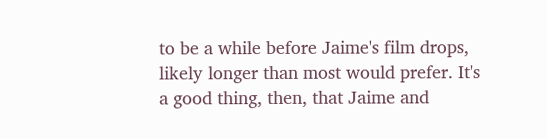to be a while before Jaime's film drops, likely longer than most would prefer. It's a good thing, then, that Jaime and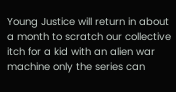Young Justice will return in about a month to scratch our collective itch for a kid with an alien war machine only the series can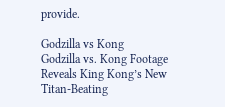provide.

Godzilla vs Kong
Godzilla vs. Kong Footage Reveals King Kong’s New Titan-Beating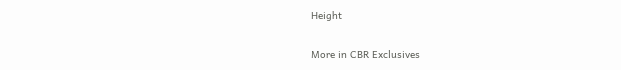Height

More in CBR Exclusives